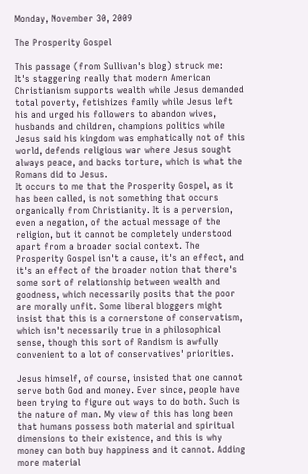Monday, November 30, 2009

The Prosperity Gospel

This passage (from Sullivan's blog) struck me:
It's staggering really that modern American Christianism supports wealth while Jesus demanded total poverty, fetishizes family while Jesus left his and urged his followers to abandon wives, husbands and children, champions politics while Jesus said his kingdom was emphatically not of this world, defends religious war where Jesus sought always peace, and backs torture, which is what the Romans did to Jesus.
It occurs to me that the Prosperity Gospel, as it has been called, is not something that occurs organically from Christianity. It is a perversion, even a negation, of the actual message of the religion, but it cannot be completely understood apart from a broader social context. The Prosperity Gospel isn't a cause, it's an effect, and it's an effect of the broader notion that there's some sort of relationship between wealth and goodness, which necessarily posits that the poor are morally unfit. Some liberal bloggers might insist that this is a cornerstone of conservatism, which isn't necessarily true in a philosophical sense, though this sort of Randism is awfully convenient to a lot of conservatives' priorities.

Jesus himself, of course, insisted that one cannot serve both God and money. Ever since, people have been trying to figure out ways to do both. Such is the nature of man. My view of this has long been that humans possess both material and spiritual dimensions to their existence, and this is why money can both buy happiness and it cannot. Adding more material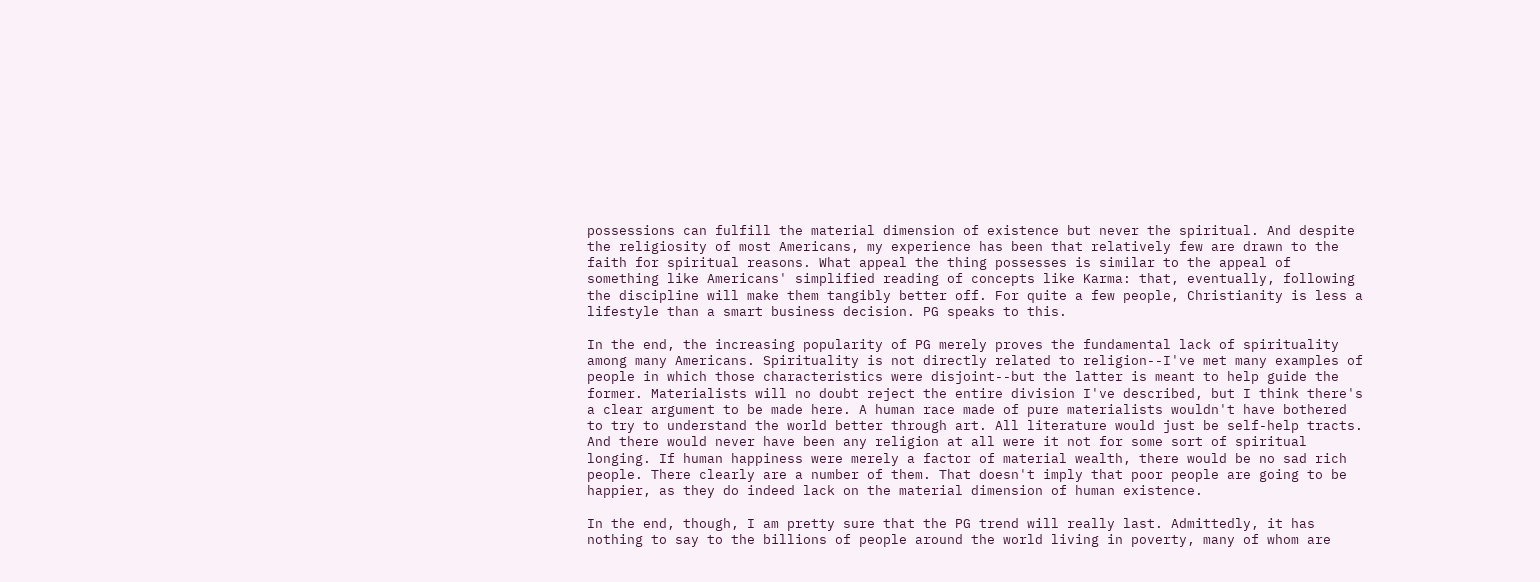possessions can fulfill the material dimension of existence but never the spiritual. And despite the religiosity of most Americans, my experience has been that relatively few are drawn to the faith for spiritual reasons. What appeal the thing possesses is similar to the appeal of something like Americans' simplified reading of concepts like Karma: that, eventually, following the discipline will make them tangibly better off. For quite a few people, Christianity is less a lifestyle than a smart business decision. PG speaks to this.

In the end, the increasing popularity of PG merely proves the fundamental lack of spirituality among many Americans. Spirituality is not directly related to religion--I've met many examples of people in which those characteristics were disjoint--but the latter is meant to help guide the former. Materialists will no doubt reject the entire division I've described, but I think there's a clear argument to be made here. A human race made of pure materialists wouldn't have bothered to try to understand the world better through art. All literature would just be self-help tracts. And there would never have been any religion at all were it not for some sort of spiritual longing. If human happiness were merely a factor of material wealth, there would be no sad rich people. There clearly are a number of them. That doesn't imply that poor people are going to be happier, as they do indeed lack on the material dimension of human existence.

In the end, though, I am pretty sure that the PG trend will really last. Admittedly, it has nothing to say to the billions of people around the world living in poverty, many of whom are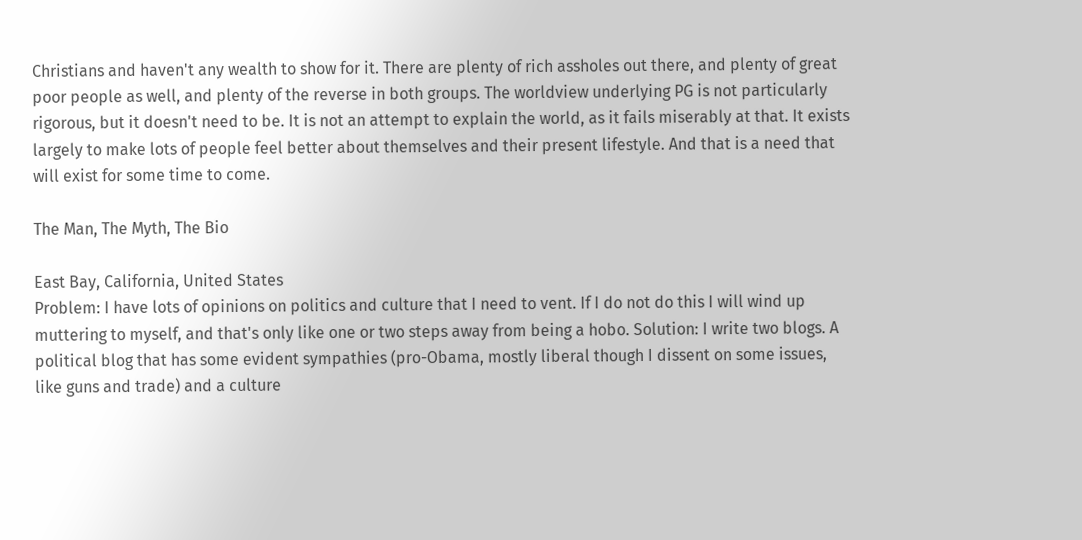Christians and haven't any wealth to show for it. There are plenty of rich assholes out there, and plenty of great poor people as well, and plenty of the reverse in both groups. The worldview underlying PG is not particularly rigorous, but it doesn't need to be. It is not an attempt to explain the world, as it fails miserably at that. It exists largely to make lots of people feel better about themselves and their present lifestyle. And that is a need that will exist for some time to come.

The Man, The Myth, The Bio

East Bay, California, United States
Problem: I have lots of opinions on politics and culture that I need to vent. If I do not do this I will wind up muttering to myself, and that's only like one or two steps away from being a hobo. Solution: I write two blogs. A political blog that has some evident sympathies (pro-Obama, mostly liberal though I dissent on some issues, like guns and trade) and a culture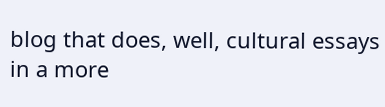blog that does, well, cultural essays in a more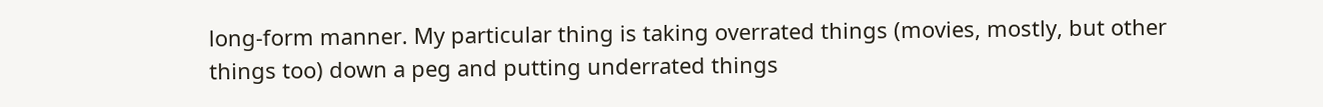long-form manner. My particular thing is taking overrated things (movies, mostly, but other things too) down a peg and putting underrated things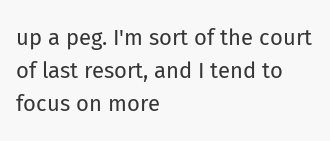up a peg. I'm sort of the court of last resort, and I tend to focus on more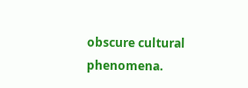obscure cultural phenomena.